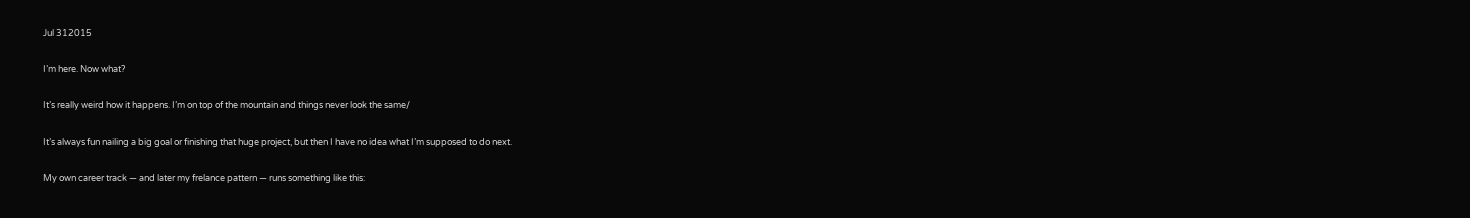Jul 312015

I’m here. Now what?

It’s really weird how it happens. I’m on top of the mountain and things never look the same/

It’s always fun nailing a big goal or finishing that huge project, but then I have no idea what I’m supposed to do next.

My own career track — and later my frelance pattern — runs something like this: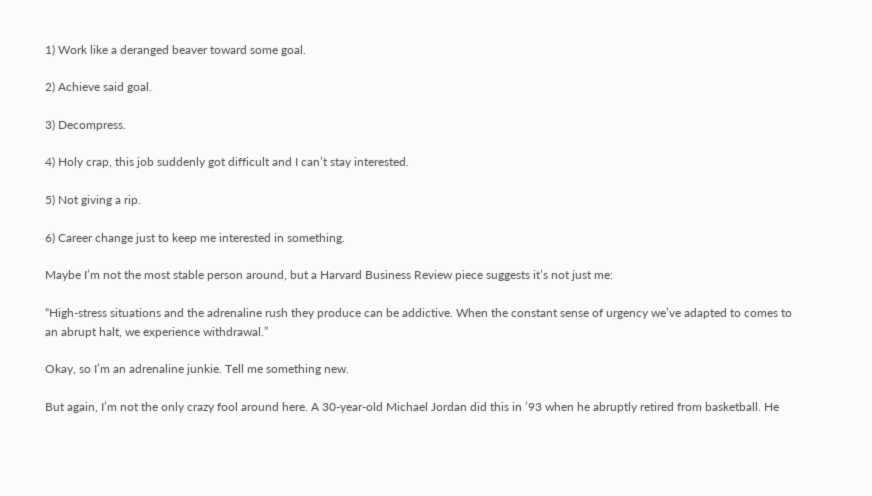1) Work like a deranged beaver toward some goal.

2) Achieve said goal.

3) Decompress.

4) Holy crap, this job suddenly got difficult and I can’t stay interested.

5) Not giving a rip.

6) Career change just to keep me interested in something.

Maybe I’m not the most stable person around, but a Harvard Business Review piece suggests it’s not just me:

“High-stress situations and the adrenaline rush they produce can be addictive. When the constant sense of urgency we’ve adapted to comes to an abrupt halt, we experience withdrawal.”

Okay, so I’m an adrenaline junkie. Tell me something new.

But again, I’m not the only crazy fool around here. A 30-year-old Michael Jordan did this in ’93 when he abruptly retired from basketball. He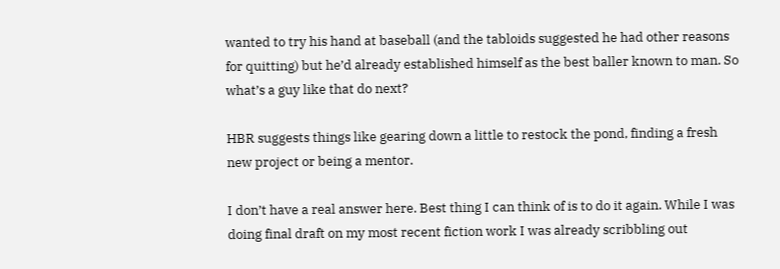wanted to try his hand at baseball (and the tabloids suggested he had other reasons for quitting) but he’d already established himself as the best baller known to man. So what’s a guy like that do next?

HBR suggests things like gearing down a little to restock the pond, finding a fresh new project or being a mentor.

I don’t have a real answer here. Best thing I can think of is to do it again. While I was doing final draft on my most recent fiction work I was already scribbling out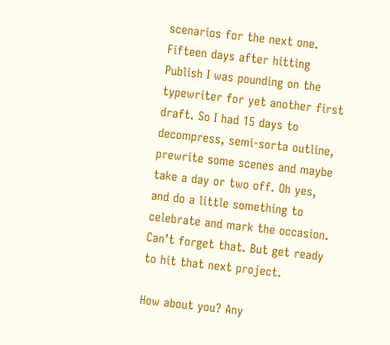scenarios for the next one. Fifteen days after hitting Publish I was pounding on the typewriter for yet another first draft. So I had 15 days to decompress, semi-sorta outline, prewrite some scenes and maybe take a day or two off. Oh yes, and do a little something to celebrate and mark the occasion. Can’t forget that. But get ready to hit that next project.

How about you? Any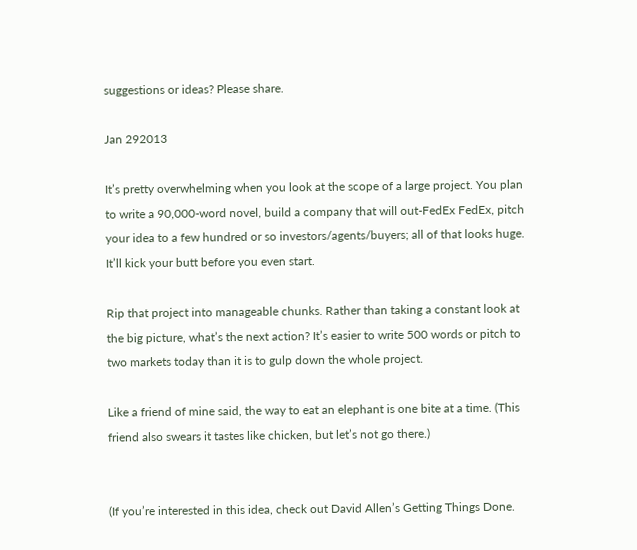suggestions or ideas? Please share.

Jan 292013

It’s pretty overwhelming when you look at the scope of a large project. You plan to write a 90,000-word novel, build a company that will out-FedEx FedEx, pitch your idea to a few hundred or so investors/agents/buyers; all of that looks huge. It’ll kick your butt before you even start.

Rip that project into manageable chunks. Rather than taking a constant look at the big picture, what’s the next action? It’s easier to write 500 words or pitch to two markets today than it is to gulp down the whole project.

Like a friend of mine said, the way to eat an elephant is one bite at a time. (This friend also swears it tastes like chicken, but let’s not go there.)


(If you’re interested in this idea, check out David Allen’s Getting Things Done.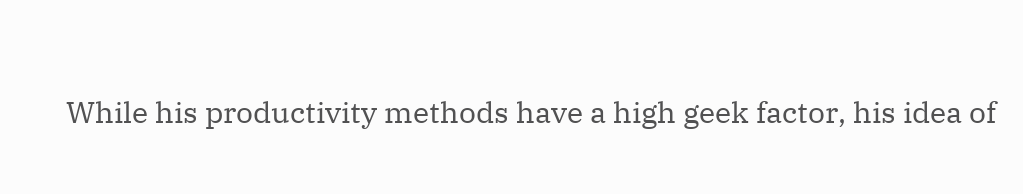While his productivity methods have a high geek factor, his idea of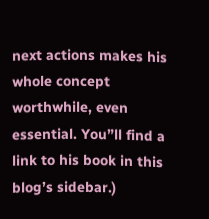next actions makes his whole concept worthwhile, even essential. You”ll find a link to his book in this blog’s sidebar.)